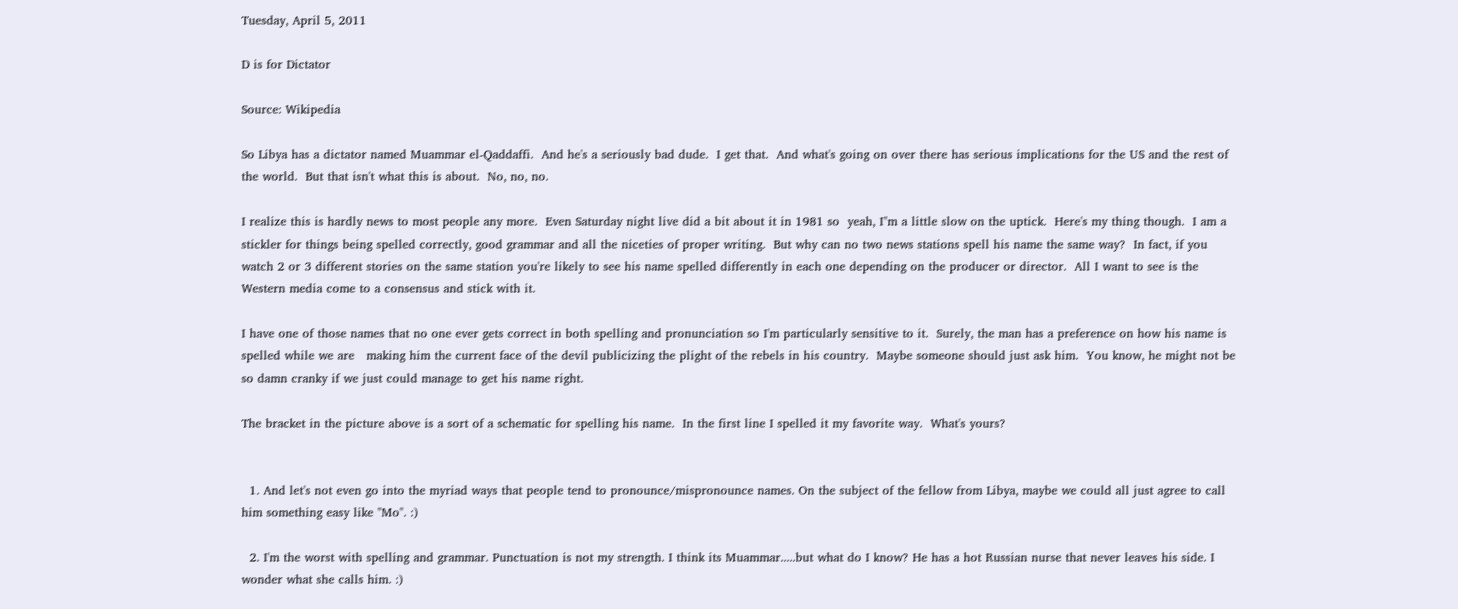Tuesday, April 5, 2011

D is for Dictator

Source: Wikipedia

So Libya has a dictator named Muammar el-Qaddaffi.  And he's a seriously bad dude.  I get that.  And what's going on over there has serious implications for the US and the rest of the world.  But that isn't what this is about.  No, no, no.

I realize this is hardly news to most people any more.  Even Saturday night live did a bit about it in 1981 so  yeah, I"m a little slow on the uptick.  Here's my thing though.  I am a stickler for things being spelled correctly, good grammar and all the niceties of proper writing.  But why can no two news stations spell his name the same way?  In fact, if you watch 2 or 3 different stories on the same station you're likely to see his name spelled differently in each one depending on the producer or director.  All I want to see is the Western media come to a consensus and stick with it.

I have one of those names that no one ever gets correct in both spelling and pronunciation so I'm particularly sensitive to it.  Surely, the man has a preference on how his name is spelled while we are   making him the current face of the devil publicizing the plight of the rebels in his country.  Maybe someone should just ask him.  You know, he might not be so damn cranky if we just could manage to get his name right.

The bracket in the picture above is a sort of a schematic for spelling his name.  In the first line I spelled it my favorite way.  What's yours?


  1. And let's not even go into the myriad ways that people tend to pronounce/mispronounce names. On the subject of the fellow from Libya, maybe we could all just agree to call him something easy like "Mo". :)

  2. I'm the worst with spelling and grammar. Punctuation is not my strength. I think its Muammar.....but what do I know? He has a hot Russian nurse that never leaves his side. I wonder what she calls him. :)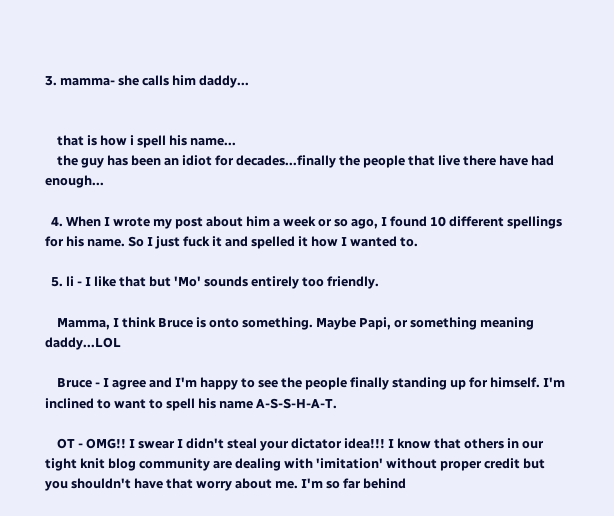3. mamma- she calls him daddy...


    that is how i spell his name...
    the guy has been an idiot for decades...finally the people that live there have had enough...

  4. When I wrote my post about him a week or so ago, I found 10 different spellings for his name. So I just fuck it and spelled it how I wanted to.

  5. li - I like that but 'Mo' sounds entirely too friendly.

    Mamma, I think Bruce is onto something. Maybe Papi, or something meaning daddy...LOL

    Bruce - I agree and I'm happy to see the people finally standing up for himself. I'm inclined to want to spell his name A-S-S-H-A-T.

    OT - OMG!! I swear I didn't steal your dictator idea!!! I know that others in our tight knit blog community are dealing with 'imitation' without proper credit but you shouldn't have that worry about me. I'm so far behind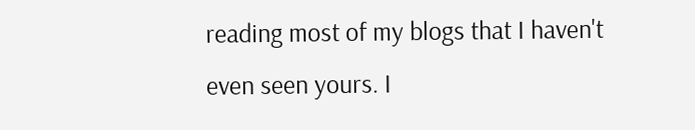reading most of my blogs that I haven't even seen yours. I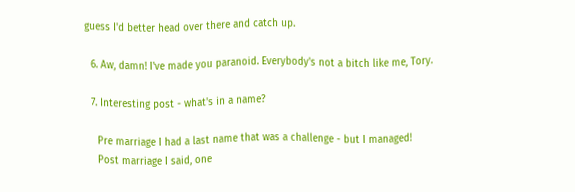guess I'd better head over there and catch up.

  6. Aw, damn! I've made you paranoid. Everybody's not a bitch like me, Tory.

  7. Interesting post - what's in a name?

    Pre marriage I had a last name that was a challenge - but I managed!
    Post marriage I said, one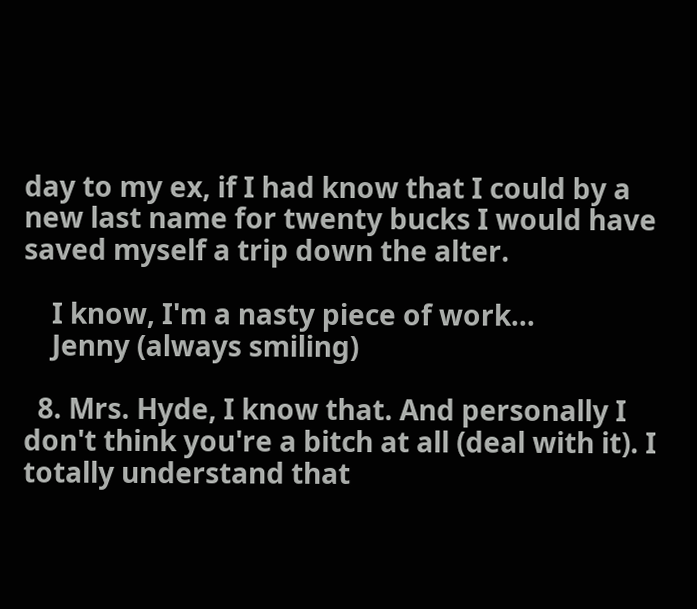day to my ex, if I had know that I could by a new last name for twenty bucks I would have saved myself a trip down the alter.

    I know, I'm a nasty piece of work...
    Jenny (always smiling)

  8. Mrs. Hyde, I know that. And personally I don't think you're a bitch at all (deal with it). I totally understand that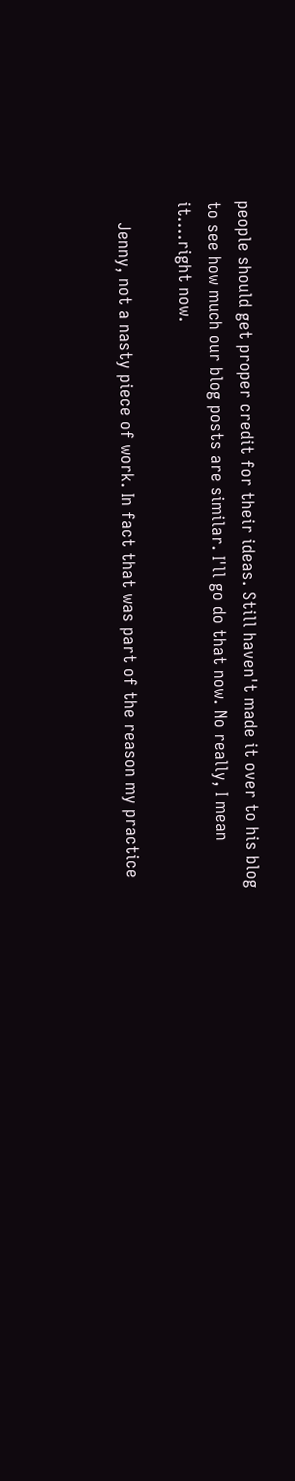people should get proper credit for their ideas. Still haven't made it over to his blog to see how much our blog posts are similar. I'll go do that now. No really, I mean it....right now.

    Jenny, not a nasty piece of work. In fact that was part of the reason my practice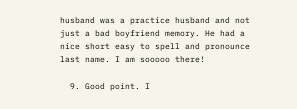husband was a practice husband and not just a bad boyfriend memory. He had a nice short easy to spell and pronounce last name. I am sooooo there!

  9. Good point. I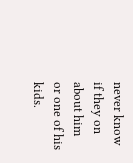never know if they on about him or one of his kids.